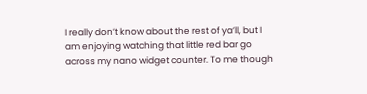I really don’t know about the rest of ya’ll, but I am enjoying watching that little red bar go across my nano widget counter. To me though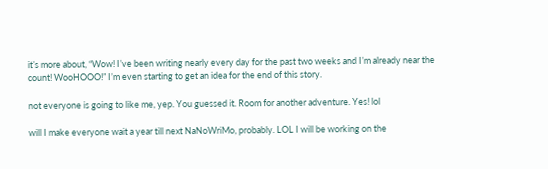it’s more about, “Wow! I’ve been writing nearly every day for the past two weeks and I’m already near the count! WooHOOO!” I’m even starting to get an idea for the end of this story.

not everyone is going to like me, yep. You guessed it. Room for another adventure. Yes! lol

will I make everyone wait a year till next NaNoWriMo, probably. LOL I will be working on the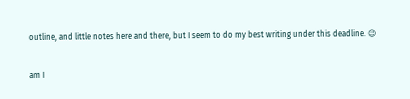outline, and little notes here and there, but I seem to do my best writing under this deadline. 😉

am I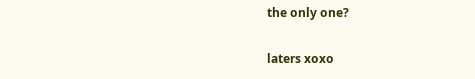the only one?

laters xoxo